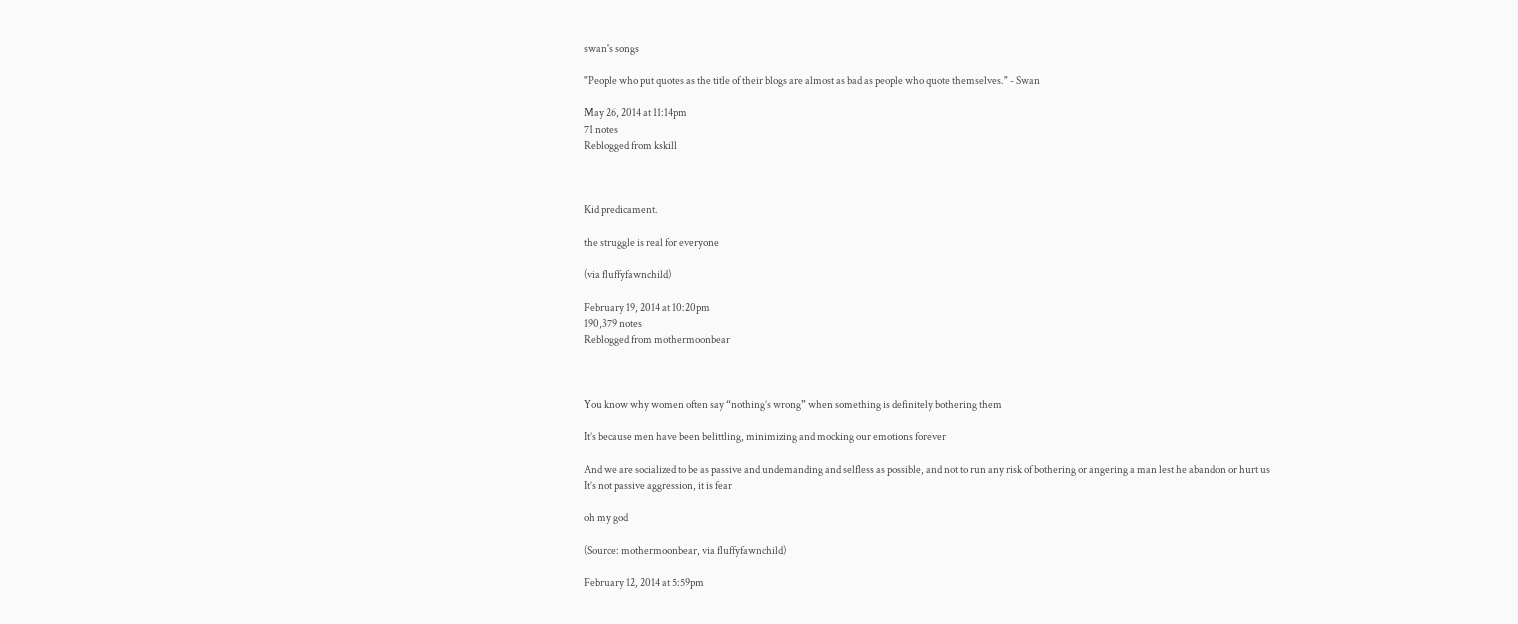swan's songs

"People who put quotes as the title of their blogs are almost as bad as people who quote themselves." - Swan

May 26, 2014 at 11:14pm
71 notes
Reblogged from kskill



Kid predicament.

the struggle is real for everyone

(via fluffyfawnchild)

February 19, 2014 at 10:20pm
190,379 notes
Reblogged from mothermoonbear



You know why women often say “nothing’s wrong” when something is definitely bothering them

It’s because men have been belittling, minimizing and mocking our emotions forever

And we are socialized to be as passive and undemanding and selfless as possible, and not to run any risk of bothering or angering a man lest he abandon or hurt us
It’s not passive aggression, it is fear

oh my god

(Source: mothermoonbear, via fluffyfawnchild)

February 12, 2014 at 5:59pm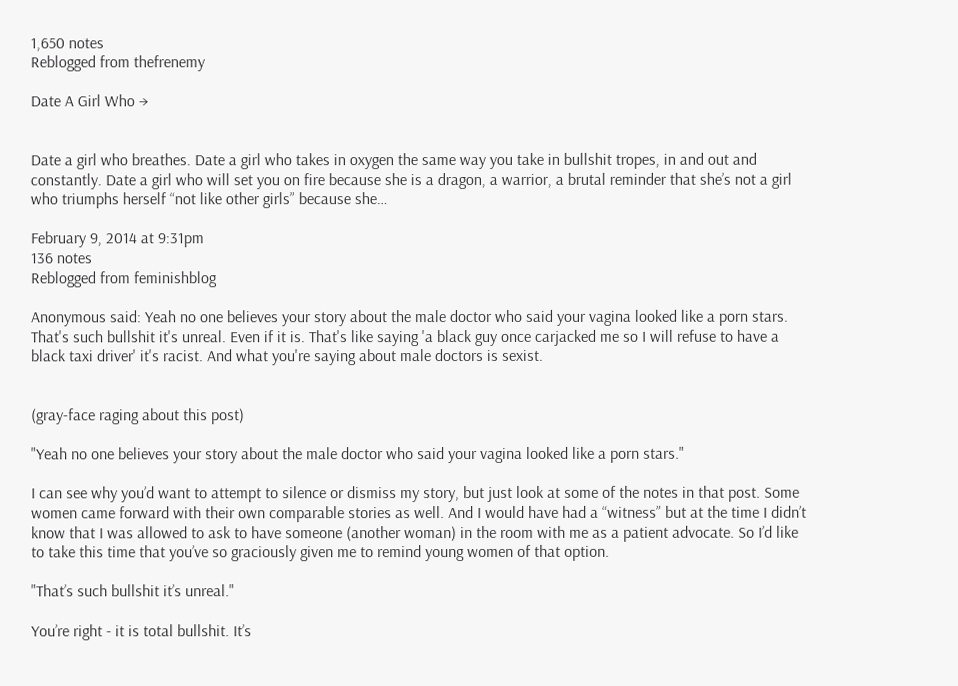1,650 notes
Reblogged from thefrenemy

Date A Girl Who →


Date a girl who breathes. Date a girl who takes in oxygen the same way you take in bullshit tropes, in and out and constantly. Date a girl who will set you on fire because she is a dragon, a warrior, a brutal reminder that she’s not a girl who triumphs herself “not like other girls” because she…

February 9, 2014 at 9:31pm
136 notes
Reblogged from feminishblog

Anonymous said: Yeah no one believes your story about the male doctor who said your vagina looked like a porn stars. That's such bullshit it's unreal. Even if it is. That's like saying 'a black guy once carjacked me so I will refuse to have a black taxi driver' it's racist. And what you're saying about male doctors is sexist.


(gray-face raging about this post)

"Yeah no one believes your story about the male doctor who said your vagina looked like a porn stars."

I can see why you’d want to attempt to silence or dismiss my story, but just look at some of the notes in that post. Some women came forward with their own comparable stories as well. And I would have had a “witness” but at the time I didn’t know that I was allowed to ask to have someone (another woman) in the room with me as a patient advocate. So I’d like to take this time that you’ve so graciously given me to remind young women of that option.

"That’s such bullshit it’s unreal."

You’re right - it is total bullshit. It’s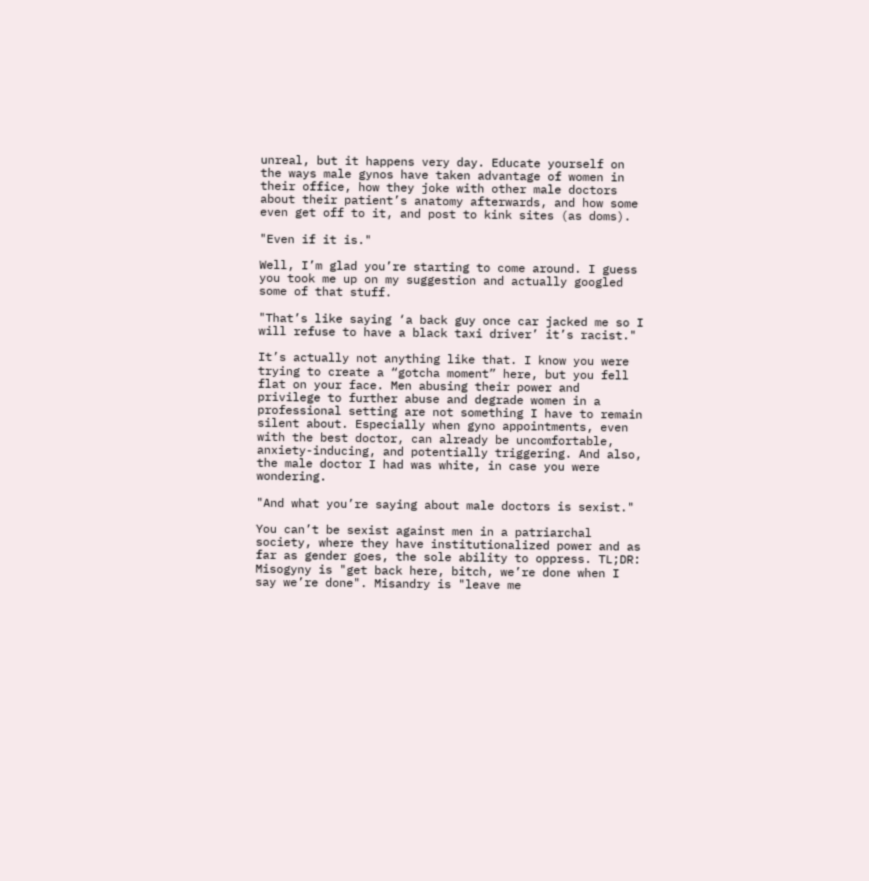unreal, but it happens very day. Educate yourself on the ways male gynos have taken advantage of women in their office, how they joke with other male doctors about their patient’s anatomy afterwards, and how some even get off to it, and post to kink sites (as doms).

"Even if it is."

Well, I’m glad you’re starting to come around. I guess you took me up on my suggestion and actually googled some of that stuff.

"That’s like saying ‘a back guy once car jacked me so I will refuse to have a black taxi driver’ it’s racist."

It’s actually not anything like that. I know you were trying to create a “gotcha moment” here, but you fell flat on your face. Men abusing their power and privilege to further abuse and degrade women in a professional setting are not something I have to remain silent about. Especially when gyno appointments, even with the best doctor, can already be uncomfortable, anxiety-inducing, and potentially triggering. And also, the male doctor I had was white, in case you were wondering.

"And what you’re saying about male doctors is sexist."

You can’t be sexist against men in a patriarchal society, where they have institutionalized power and as far as gender goes, the sole ability to oppress. TL;DR: Misogyny is "get back here, bitch, we’re done when I say we’re done". Misandry is "leave me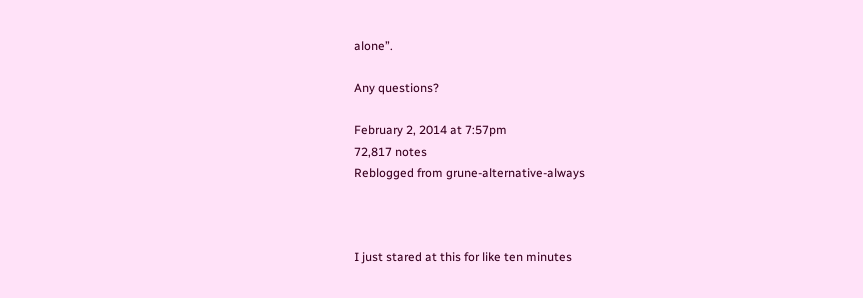alone”.

Any questions?

February 2, 2014 at 7:57pm
72,817 notes
Reblogged from grune-alternative-always



I just stared at this for like ten minutes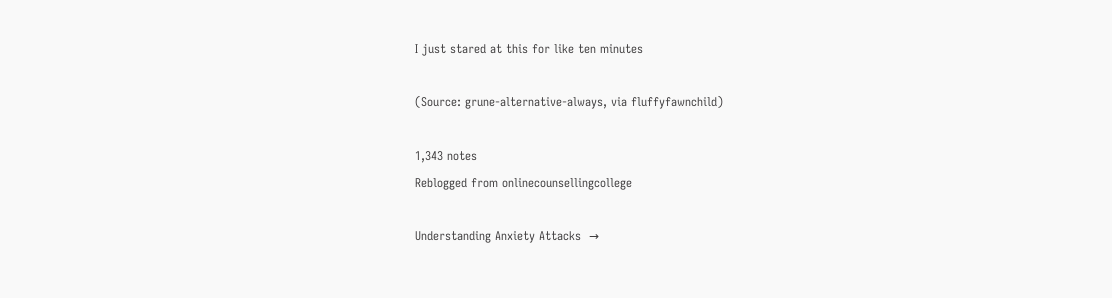I just stared at this for like ten minutes

(Source: grune-alternative-always, via fluffyfawnchild)

1,343 notes
Reblogged from onlinecounsellingcollege

Understanding Anxiety Attacks  →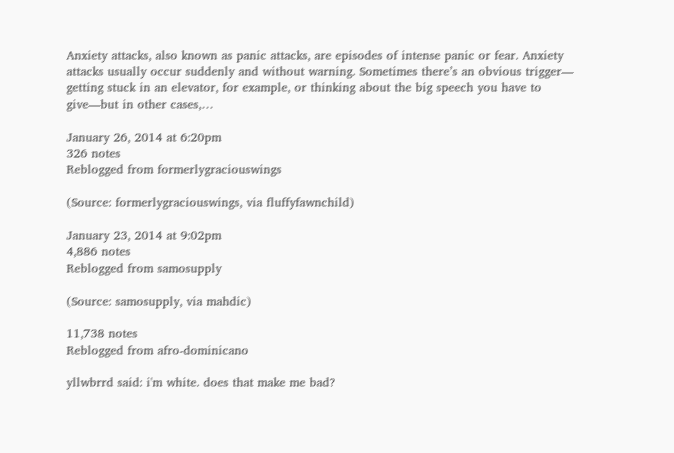Anxiety attacks, also known as panic attacks, are episodes of intense panic or fear. Anxiety attacks usually occur suddenly and without warning. Sometimes there’s an obvious trigger— getting stuck in an elevator, for example, or thinking about the big speech you have to give—but in other cases,…

January 26, 2014 at 6:20pm
326 notes
Reblogged from formerlygraciouswings

(Source: formerlygraciouswings, via fluffyfawnchild)

January 23, 2014 at 9:02pm
4,886 notes
Reblogged from samosupply

(Source: samosupply, via mahdic)

11,738 notes
Reblogged from afro-dominicano

yllwbrrd said: i'm white. does that make me bad?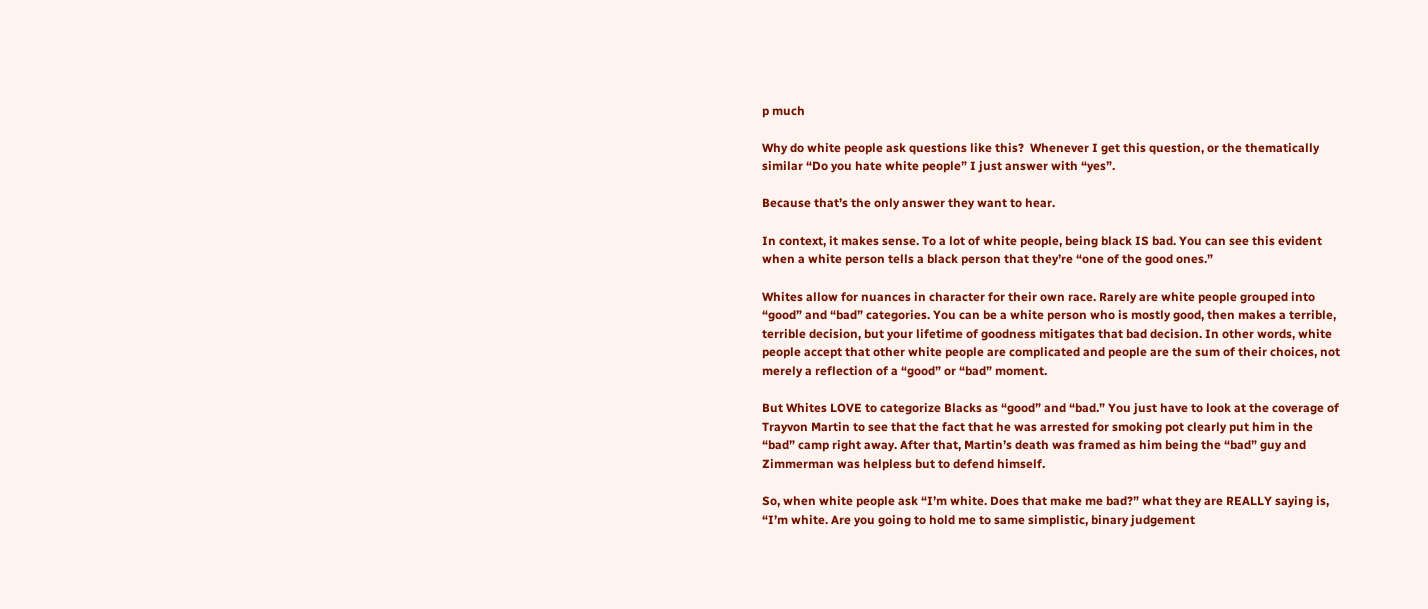p much

Why do white people ask questions like this?  Whenever I get this question, or the thematically similar “Do you hate white people” I just answer with “yes”.

Because that’s the only answer they want to hear.

In context, it makes sense. To a lot of white people, being black IS bad. You can see this evident when a white person tells a black person that they’re “one of the good ones.”

Whites allow for nuances in character for their own race. Rarely are white people grouped into “good” and “bad” categories. You can be a white person who is mostly good, then makes a terrible, terrible decision, but your lifetime of goodness mitigates that bad decision. In other words, white people accept that other white people are complicated and people are the sum of their choices, not merely a reflection of a “good” or “bad” moment.

But Whites LOVE to categorize Blacks as “good” and “bad.” You just have to look at the coverage of Trayvon Martin to see that the fact that he was arrested for smoking pot clearly put him in the “bad” camp right away. After that, Martin’s death was framed as him being the “bad” guy and Zimmerman was helpless but to defend himself.

So, when white people ask “I’m white. Does that make me bad?” what they are REALLY saying is, “I’m white. Are you going to hold me to same simplistic, binary judgement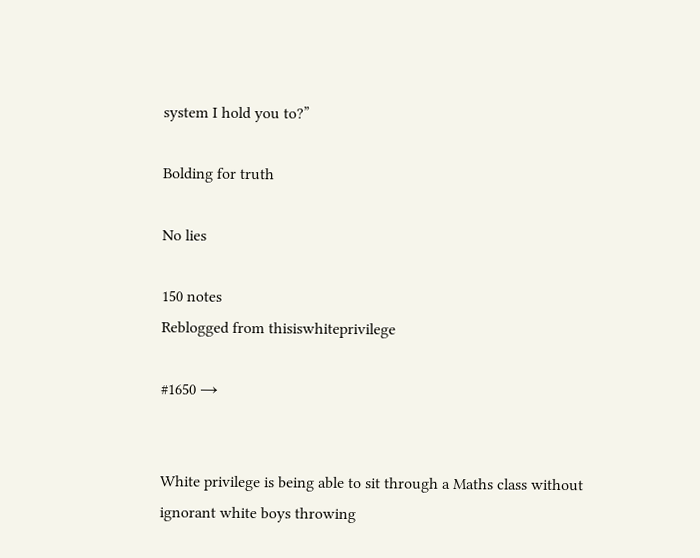system I hold you to?”

Bolding for truth

No lies

150 notes
Reblogged from thisiswhiteprivilege

#1650 →


White privilege is being able to sit through a Maths class without ignorant white boys throwing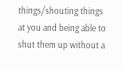things/shouting things at you and being able to shut them up without a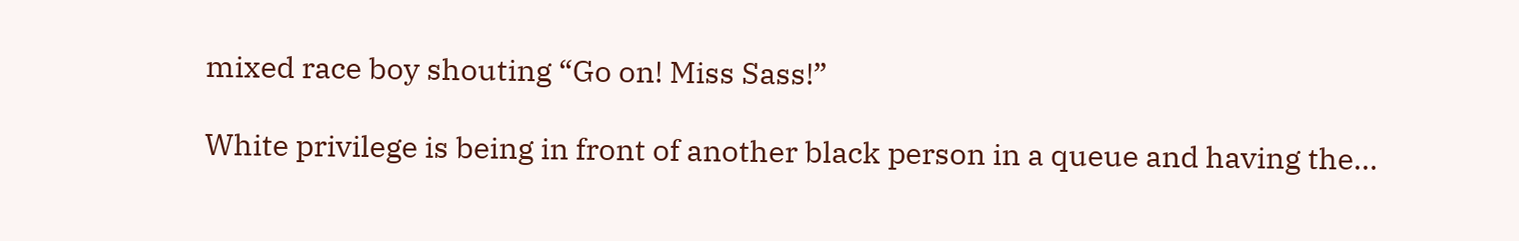mixed race boy shouting “Go on! Miss Sass!”

White privilege is being in front of another black person in a queue and having the…